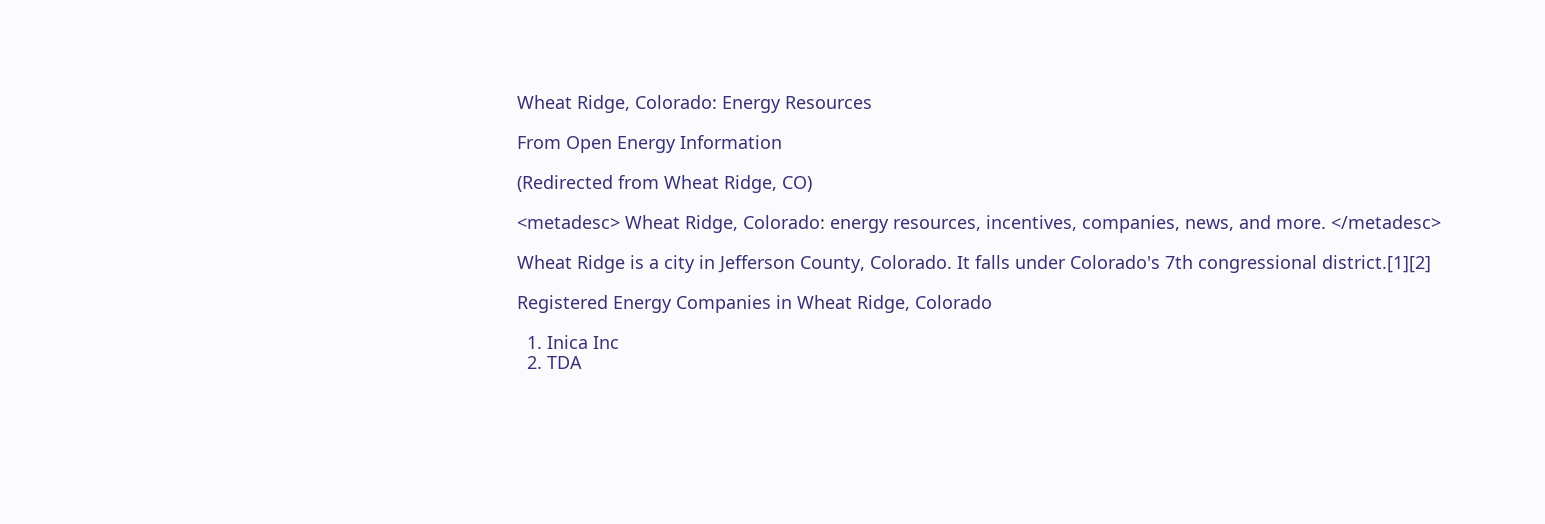Wheat Ridge, Colorado: Energy Resources

From Open Energy Information

(Redirected from Wheat Ridge, CO)

<metadesc> Wheat Ridge, Colorado: energy resources, incentives, companies, news, and more. </metadesc>

Wheat Ridge is a city in Jefferson County, Colorado. It falls under Colorado's 7th congressional district.[1][2]

Registered Energy Companies in Wheat Ridge, Colorado

  1. Inica Inc
  2. TDA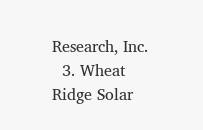Research, Inc.
  3. Wheat Ridge Solar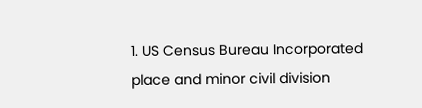1. US Census Bureau Incorporated place and minor civil division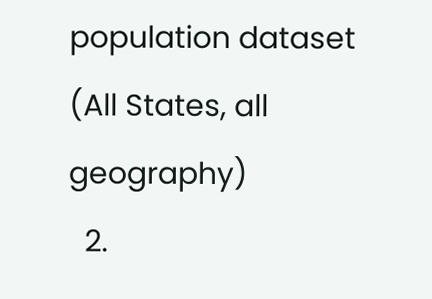population dataset (All States, all geography)
  2.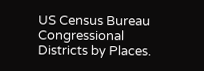US Census Bureau Congressional Districts by Places.